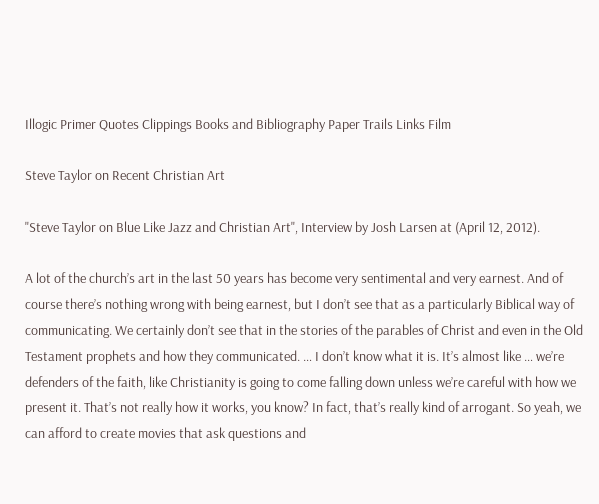Illogic Primer Quotes Clippings Books and Bibliography Paper Trails Links Film

Steve Taylor on Recent Christian Art

"Steve Taylor on Blue Like Jazz and Christian Art", Interview by Josh Larsen at (April 12, 2012).

A lot of the church’s art in the last 50 years has become very sentimental and very earnest. And of course there’s nothing wrong with being earnest, but I don’t see that as a particularly Biblical way of communicating. We certainly don’t see that in the stories of the parables of Christ and even in the Old Testament prophets and how they communicated. … I don’t know what it is. It’s almost like … we’re defenders of the faith, like Christianity is going to come falling down unless we’re careful with how we present it. That’s not really how it works, you know? In fact, that’s really kind of arrogant. So yeah, we can afford to create movies that ask questions and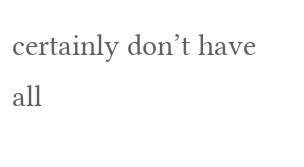certainly don’t have all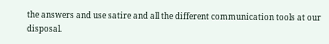the answers and use satire and all the different communication tools at our disposal.